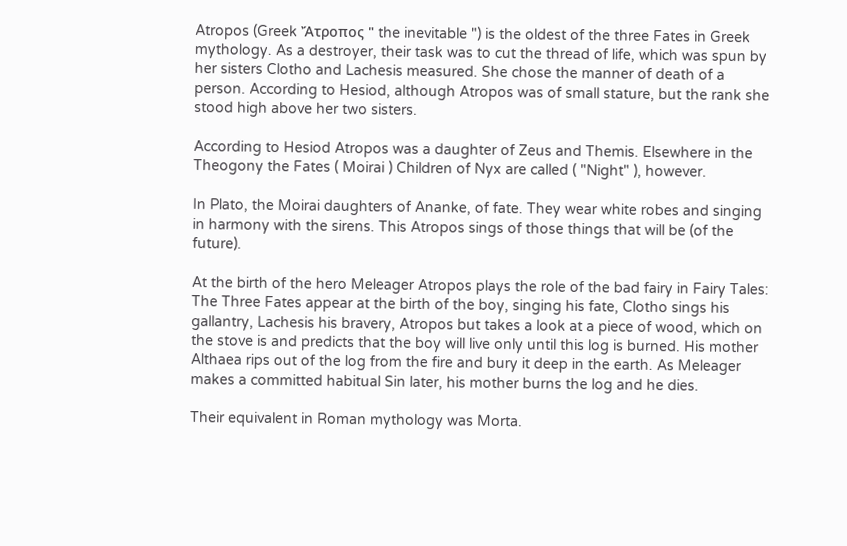Atropos (Greek Ἄτροπος " the inevitable ") is the oldest of the three Fates in Greek mythology. As a destroyer, their task was to cut the thread of life, which was spun by her sisters Clotho and Lachesis measured. She chose the manner of death of a person. According to Hesiod, although Atropos was of small stature, but the rank she stood high above her two sisters.

According to Hesiod Atropos was a daughter of Zeus and Themis. Elsewhere in the Theogony the Fates ( Moirai ) Children of Nyx are called ( "Night" ), however.

In Plato, the Moirai daughters of Ananke, of fate. They wear white robes and singing in harmony with the sirens. This Atropos sings of those things that will be (of the future).

At the birth of the hero Meleager Atropos plays the role of the bad fairy in Fairy Tales: The Three Fates appear at the birth of the boy, singing his fate, Clotho sings his gallantry, Lachesis his bravery, Atropos but takes a look at a piece of wood, which on the stove is and predicts that the boy will live only until this log is burned. His mother Althaea rips out of the log from the fire and bury it deep in the earth. As Meleager makes a committed habitual Sin later, his mother burns the log and he dies.

Their equivalent in Roman mythology was Morta.